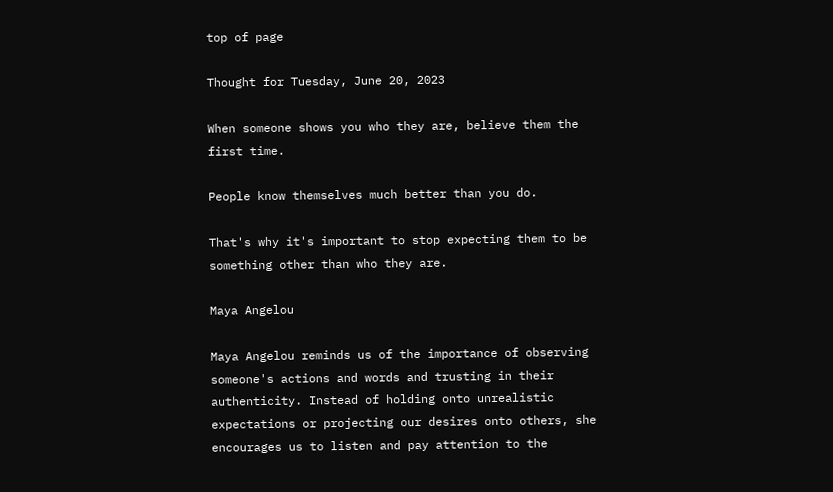top of page

Thought for Tuesday, June 20, 2023

When someone shows you who they are, believe them the first time.

People know themselves much better than you do.

That's why it's important to stop expecting them to be something other than who they are.

Maya Angelou

Maya Angelou reminds us of the importance of observing someone's actions and words and trusting in their authenticity. Instead of holding onto unrealistic expectations or projecting our desires onto others, she encourages us to listen and pay attention to the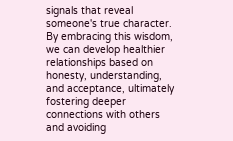signals that reveal someone's true character. By embracing this wisdom, we can develop healthier relationships based on honesty, understanding, and acceptance, ultimately fostering deeper connections with others and avoiding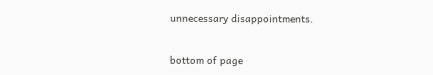unnecessary disappointments.


bottom of page